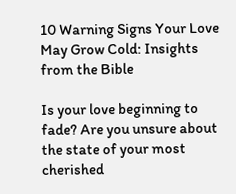10 Warning Signs Your Love May Grow Cold: Insights from the Bible

Is your love beginning to fade? Are you unsure about the state of your most cherished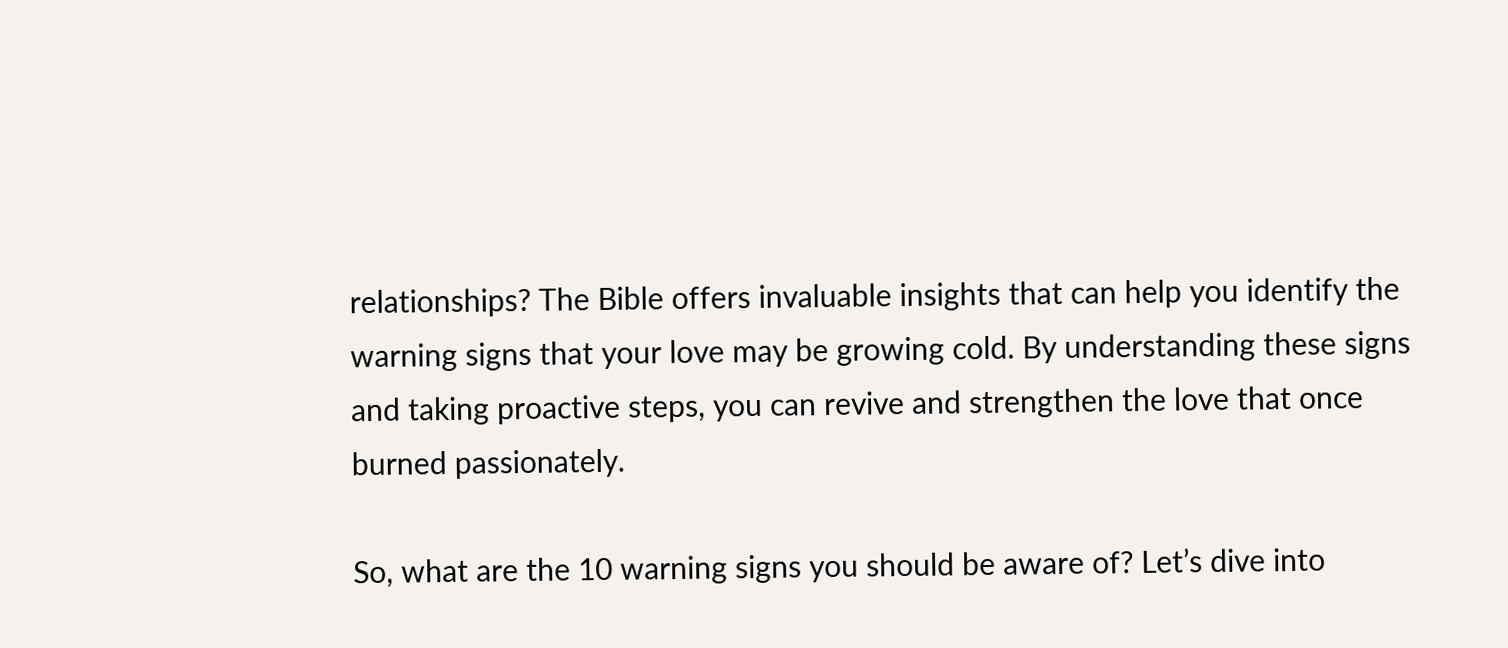relationships? The Bible offers invaluable insights that can help you identify the warning signs that your love may be growing cold. By understanding these signs and taking proactive steps, you can revive and strengthen the love that once burned passionately.

So, what are the 10 warning signs you should be aware of? Let’s dive into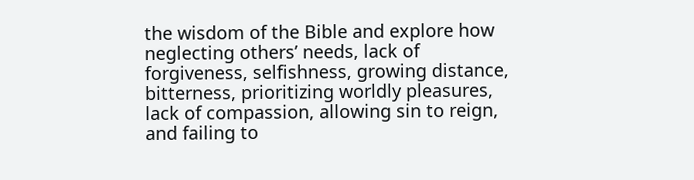the wisdom of the Bible and explore how neglecting others’ needs, lack of forgiveness, selfishness, growing distance, bitterness, prioritizing worldly pleasures, lack of compassion, allowing sin to reign, and failing to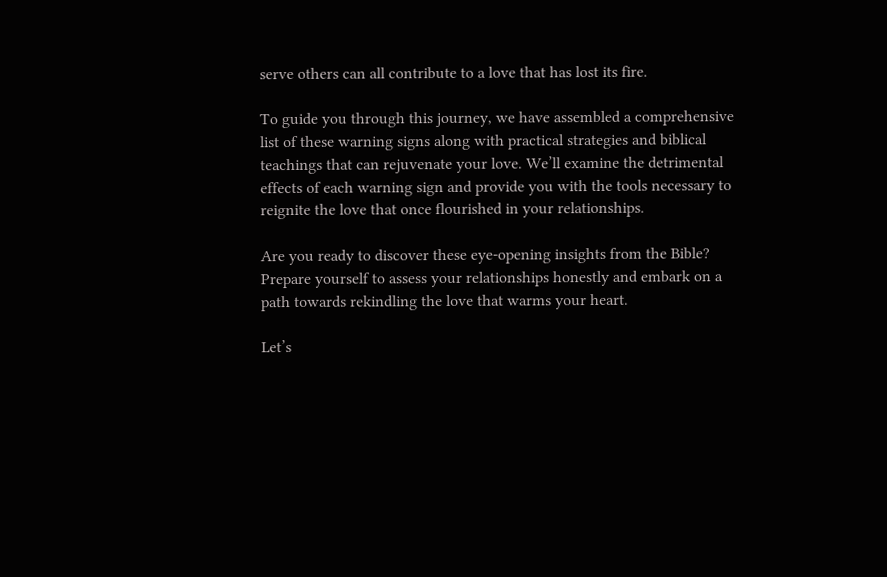serve others can all contribute to a love that has lost its fire.

To guide you through this journey, we have assembled a comprehensive list of these warning signs along with practical strategies and biblical teachings that can rejuvenate your love. We’ll examine the detrimental effects of each warning sign and provide you with the tools necessary to reignite the love that once flourished in your relationships.

Are you ready to discover these eye-opening insights from the Bible? Prepare yourself to assess your relationships honestly and embark on a path towards rekindling the love that warms your heart.

Let’s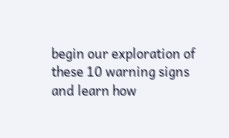begin our exploration of these 10 warning signs and learn how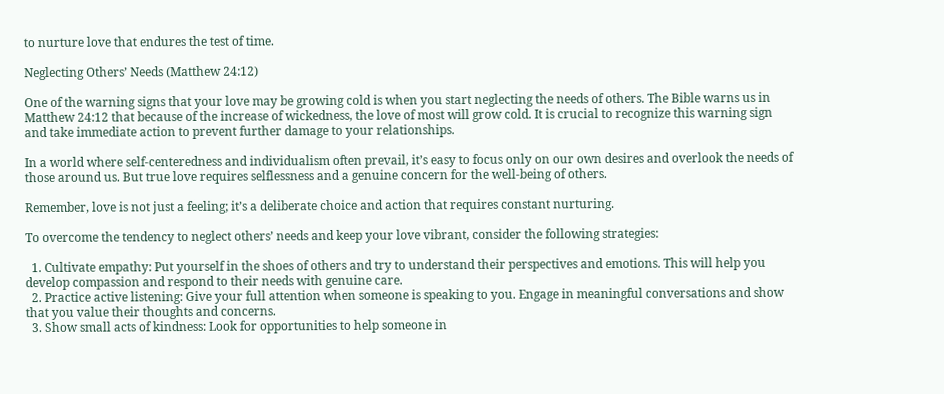to nurture love that endures the test of time.

Neglecting Others’ Needs (Matthew 24:12)

One of the warning signs that your love may be growing cold is when you start neglecting the needs of others. The Bible warns us in Matthew 24:12 that because of the increase of wickedness, the love of most will grow cold. It is crucial to recognize this warning sign and take immediate action to prevent further damage to your relationships.

In a world where self-centeredness and individualism often prevail, it’s easy to focus only on our own desires and overlook the needs of those around us. But true love requires selflessness and a genuine concern for the well-being of others.

Remember, love is not just a feeling; it’s a deliberate choice and action that requires constant nurturing.

To overcome the tendency to neglect others’ needs and keep your love vibrant, consider the following strategies:

  1. Cultivate empathy: Put yourself in the shoes of others and try to understand their perspectives and emotions. This will help you develop compassion and respond to their needs with genuine care.
  2. Practice active listening: Give your full attention when someone is speaking to you. Engage in meaningful conversations and show that you value their thoughts and concerns.
  3. Show small acts of kindness: Look for opportunities to help someone in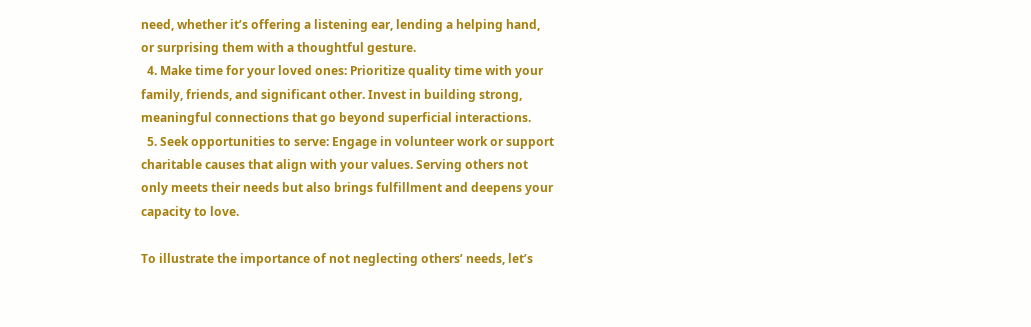need, whether it’s offering a listening ear, lending a helping hand, or surprising them with a thoughtful gesture.
  4. Make time for your loved ones: Prioritize quality time with your family, friends, and significant other. Invest in building strong, meaningful connections that go beyond superficial interactions.
  5. Seek opportunities to serve: Engage in volunteer work or support charitable causes that align with your values. Serving others not only meets their needs but also brings fulfillment and deepens your capacity to love.

To illustrate the importance of not neglecting others’ needs, let’s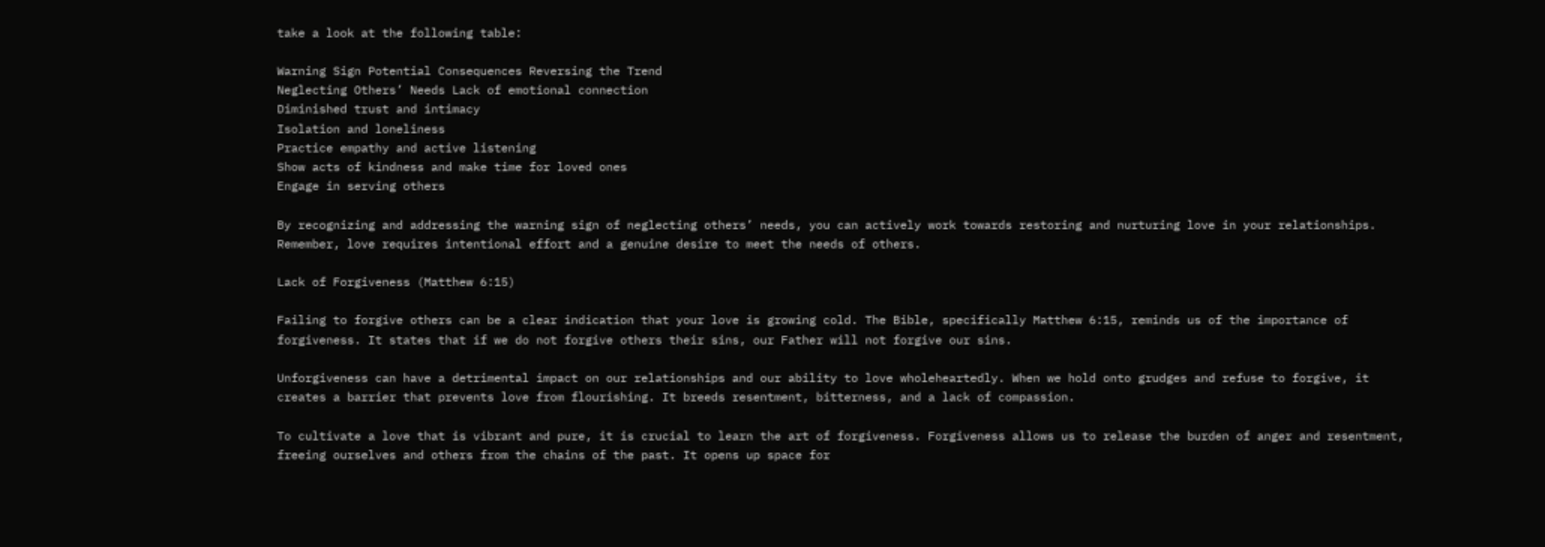take a look at the following table:

Warning Sign Potential Consequences Reversing the Trend
Neglecting Others’ Needs Lack of emotional connection
Diminished trust and intimacy
Isolation and loneliness
Practice empathy and active listening
Show acts of kindness and make time for loved ones
Engage in serving others

By recognizing and addressing the warning sign of neglecting others’ needs, you can actively work towards restoring and nurturing love in your relationships. Remember, love requires intentional effort and a genuine desire to meet the needs of others.

Lack of Forgiveness (Matthew 6:15)

Failing to forgive others can be a clear indication that your love is growing cold. The Bible, specifically Matthew 6:15, reminds us of the importance of forgiveness. It states that if we do not forgive others their sins, our Father will not forgive our sins.

Unforgiveness can have a detrimental impact on our relationships and our ability to love wholeheartedly. When we hold onto grudges and refuse to forgive, it creates a barrier that prevents love from flourishing. It breeds resentment, bitterness, and a lack of compassion.

To cultivate a love that is vibrant and pure, it is crucial to learn the art of forgiveness. Forgiveness allows us to release the burden of anger and resentment, freeing ourselves and others from the chains of the past. It opens up space for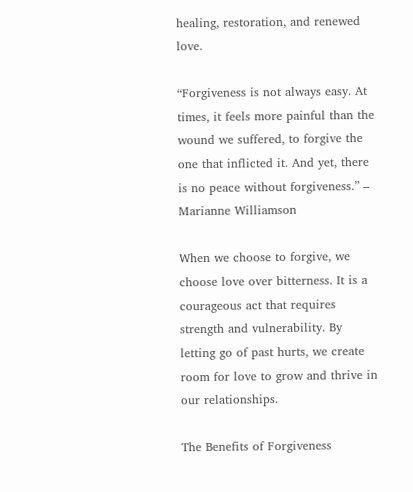healing, restoration, and renewed love.

“Forgiveness is not always easy. At times, it feels more painful than the wound we suffered, to forgive the one that inflicted it. And yet, there is no peace without forgiveness.” – Marianne Williamson

When we choose to forgive, we choose love over bitterness. It is a courageous act that requires strength and vulnerability. By letting go of past hurts, we create room for love to grow and thrive in our relationships.

The Benefits of Forgiveness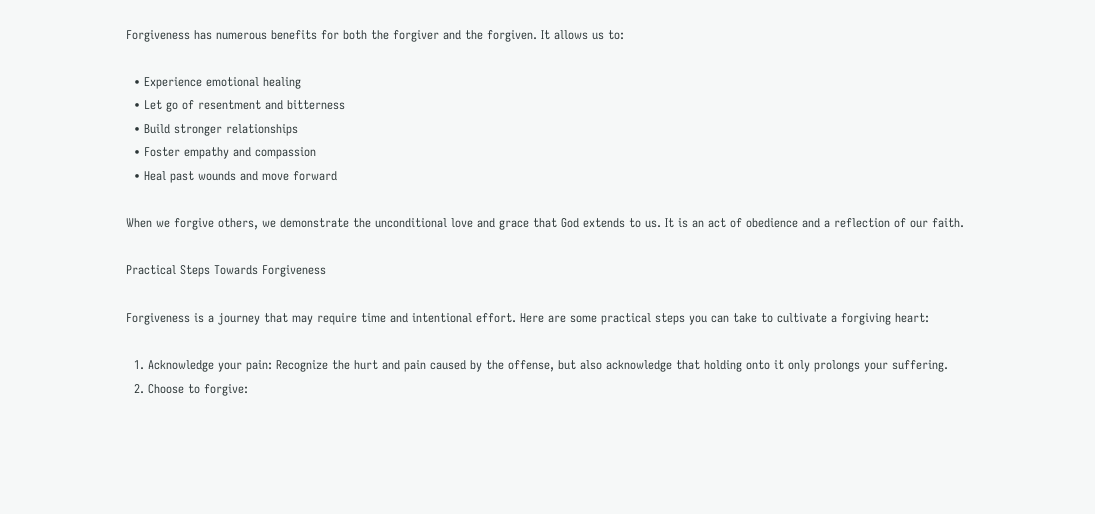Forgiveness has numerous benefits for both the forgiver and the forgiven. It allows us to:

  • Experience emotional healing
  • Let go of resentment and bitterness
  • Build stronger relationships
  • Foster empathy and compassion
  • Heal past wounds and move forward

When we forgive others, we demonstrate the unconditional love and grace that God extends to us. It is an act of obedience and a reflection of our faith.

Practical Steps Towards Forgiveness

Forgiveness is a journey that may require time and intentional effort. Here are some practical steps you can take to cultivate a forgiving heart:

  1. Acknowledge your pain: Recognize the hurt and pain caused by the offense, but also acknowledge that holding onto it only prolongs your suffering.
  2. Choose to forgive: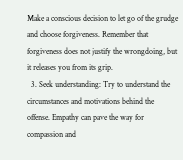Make a conscious decision to let go of the grudge and choose forgiveness. Remember that forgiveness does not justify the wrongdoing, but it releases you from its grip.
  3. Seek understanding: Try to understand the circumstances and motivations behind the offense. Empathy can pave the way for compassion and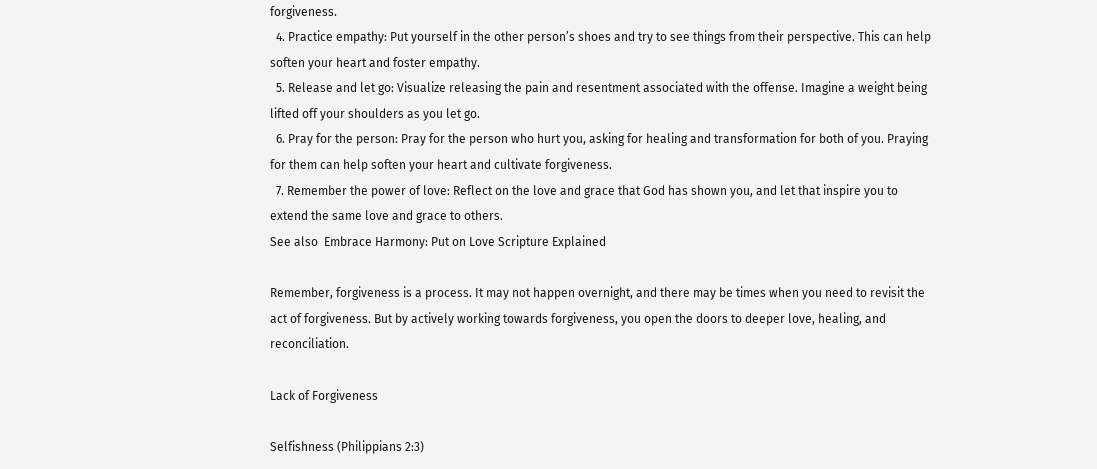forgiveness.
  4. Practice empathy: Put yourself in the other person’s shoes and try to see things from their perspective. This can help soften your heart and foster empathy.
  5. Release and let go: Visualize releasing the pain and resentment associated with the offense. Imagine a weight being lifted off your shoulders as you let go.
  6. Pray for the person: Pray for the person who hurt you, asking for healing and transformation for both of you. Praying for them can help soften your heart and cultivate forgiveness.
  7. Remember the power of love: Reflect on the love and grace that God has shown you, and let that inspire you to extend the same love and grace to others.
See also  Embrace Harmony: Put on Love Scripture Explained

Remember, forgiveness is a process. It may not happen overnight, and there may be times when you need to revisit the act of forgiveness. But by actively working towards forgiveness, you open the doors to deeper love, healing, and reconciliation.

Lack of Forgiveness

Selfishness (Philippians 2:3)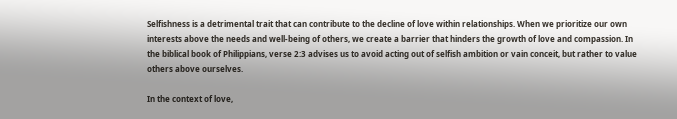Selfishness is a detrimental trait that can contribute to the decline of love within relationships. When we prioritize our own interests above the needs and well-being of others, we create a barrier that hinders the growth of love and compassion. In the biblical book of Philippians, verse 2:3 advises us to avoid acting out of selfish ambition or vain conceit, but rather to value others above ourselves.

In the context of love,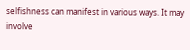selfishness can manifest in various ways. It may involve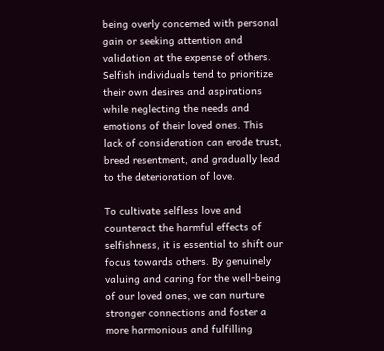being overly concerned with personal gain or seeking attention and validation at the expense of others. Selfish individuals tend to prioritize their own desires and aspirations while neglecting the needs and emotions of their loved ones. This lack of consideration can erode trust, breed resentment, and gradually lead to the deterioration of love.

To cultivate selfless love and counteract the harmful effects of selfishness, it is essential to shift our focus towards others. By genuinely valuing and caring for the well-being of our loved ones, we can nurture stronger connections and foster a more harmonious and fulfilling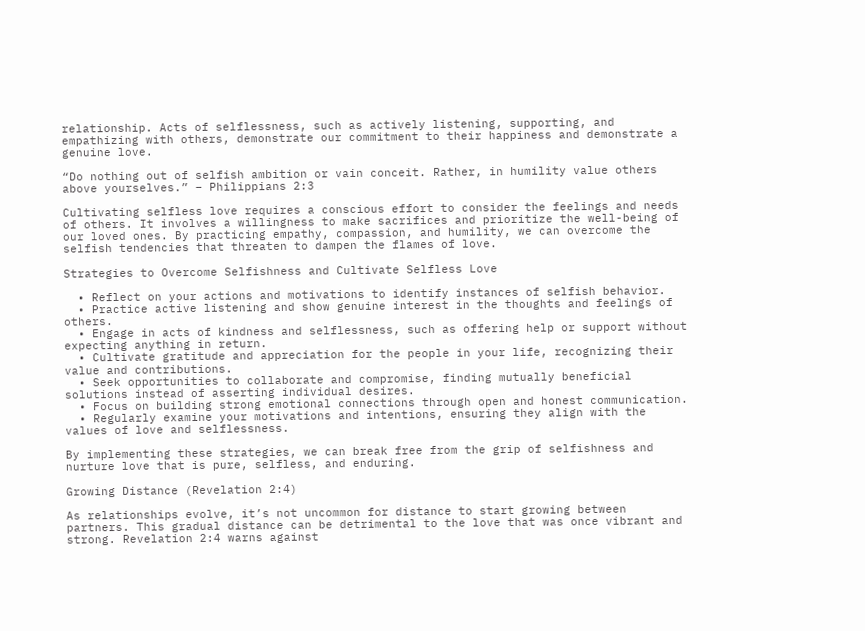relationship. Acts of selflessness, such as actively listening, supporting, and empathizing with others, demonstrate our commitment to their happiness and demonstrate a genuine love.

“Do nothing out of selfish ambition or vain conceit. Rather, in humility value others above yourselves.” – Philippians 2:3

Cultivating selfless love requires a conscious effort to consider the feelings and needs of others. It involves a willingness to make sacrifices and prioritize the well-being of our loved ones. By practicing empathy, compassion, and humility, we can overcome the selfish tendencies that threaten to dampen the flames of love.

Strategies to Overcome Selfishness and Cultivate Selfless Love

  • Reflect on your actions and motivations to identify instances of selfish behavior.
  • Practice active listening and show genuine interest in the thoughts and feelings of others.
  • Engage in acts of kindness and selflessness, such as offering help or support without expecting anything in return.
  • Cultivate gratitude and appreciation for the people in your life, recognizing their value and contributions.
  • Seek opportunities to collaborate and compromise, finding mutually beneficial solutions instead of asserting individual desires.
  • Focus on building strong emotional connections through open and honest communication.
  • Regularly examine your motivations and intentions, ensuring they align with the values of love and selflessness.

By implementing these strategies, we can break free from the grip of selfishness and nurture love that is pure, selfless, and enduring.

Growing Distance (Revelation 2:4)

As relationships evolve, it’s not uncommon for distance to start growing between partners. This gradual distance can be detrimental to the love that was once vibrant and strong. Revelation 2:4 warns against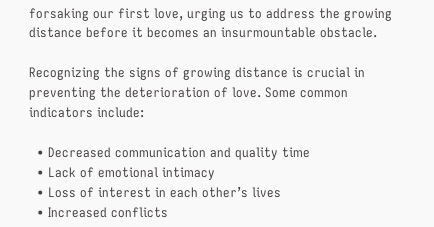forsaking our first love, urging us to address the growing distance before it becomes an insurmountable obstacle.

Recognizing the signs of growing distance is crucial in preventing the deterioration of love. Some common indicators include:

  • Decreased communication and quality time
  • Lack of emotional intimacy
  • Loss of interest in each other’s lives
  • Increased conflicts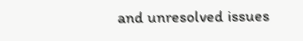and unresolved issues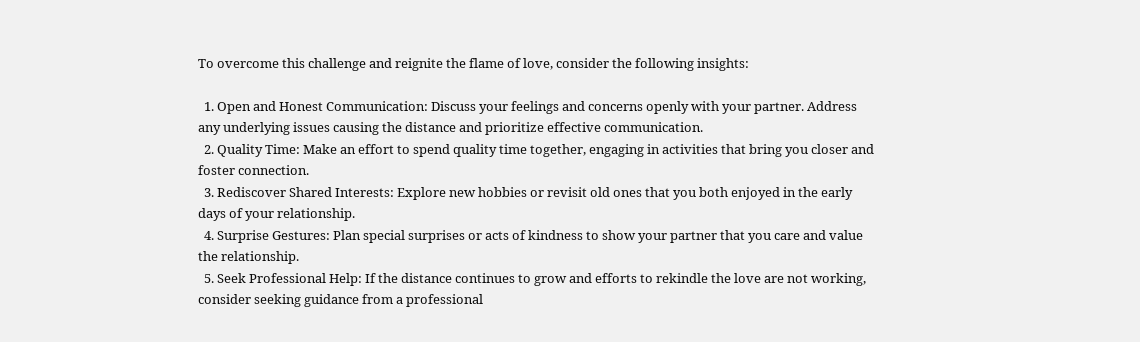To overcome this challenge and reignite the flame of love, consider the following insights:

  1. Open and Honest Communication: Discuss your feelings and concerns openly with your partner. Address any underlying issues causing the distance and prioritize effective communication.
  2. Quality Time: Make an effort to spend quality time together, engaging in activities that bring you closer and foster connection.
  3. Rediscover Shared Interests: Explore new hobbies or revisit old ones that you both enjoyed in the early days of your relationship.
  4. Surprise Gestures: Plan special surprises or acts of kindness to show your partner that you care and value the relationship.
  5. Seek Professional Help: If the distance continues to grow and efforts to rekindle the love are not working, consider seeking guidance from a professional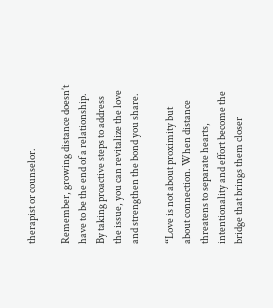therapist or counselor.

Remember, growing distance doesn’t have to be the end of a relationship. By taking proactive steps to address the issue, you can revitalize the love and strengthen the bond you share.

“Love is not about proximity but about connection. When distance threatens to separate hearts, intentionality and effort become the bridge that brings them closer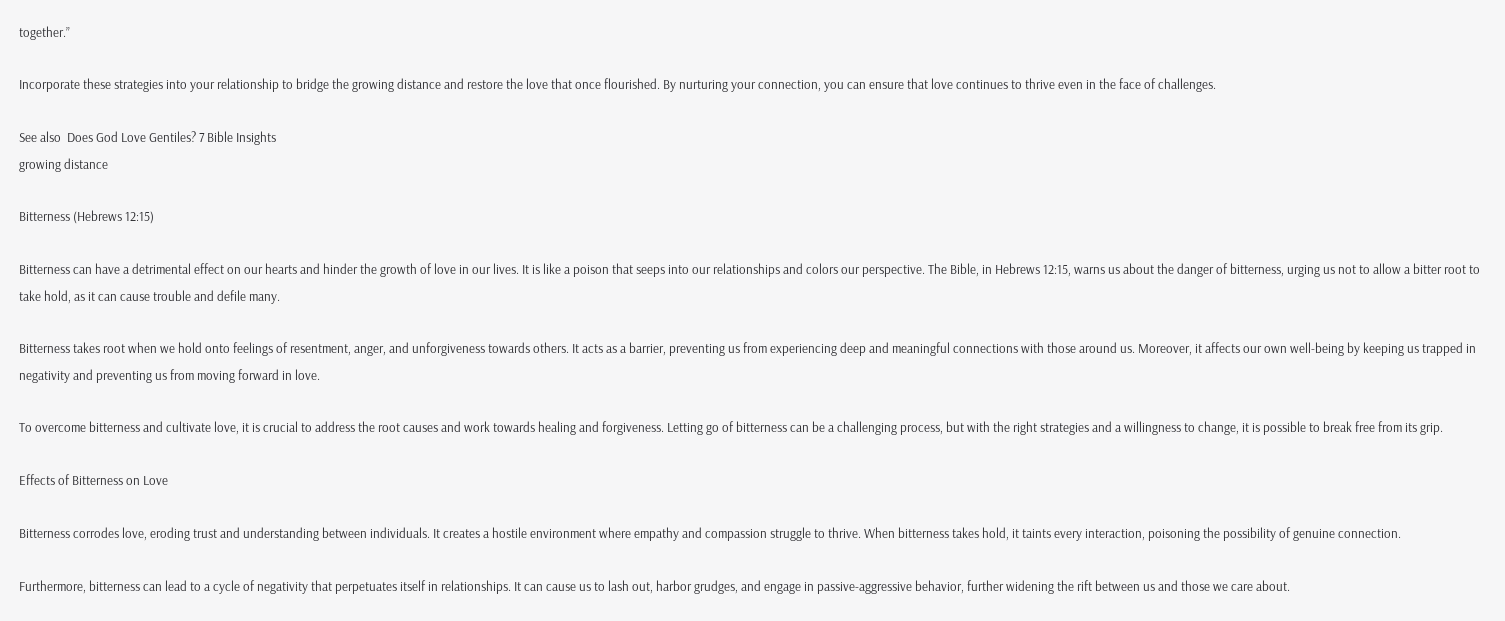together.”

Incorporate these strategies into your relationship to bridge the growing distance and restore the love that once flourished. By nurturing your connection, you can ensure that love continues to thrive even in the face of challenges.

See also  Does God Love Gentiles? 7 Bible Insights
growing distance

Bitterness (Hebrews 12:15)

Bitterness can have a detrimental effect on our hearts and hinder the growth of love in our lives. It is like a poison that seeps into our relationships and colors our perspective. The Bible, in Hebrews 12:15, warns us about the danger of bitterness, urging us not to allow a bitter root to take hold, as it can cause trouble and defile many.

Bitterness takes root when we hold onto feelings of resentment, anger, and unforgiveness towards others. It acts as a barrier, preventing us from experiencing deep and meaningful connections with those around us. Moreover, it affects our own well-being by keeping us trapped in negativity and preventing us from moving forward in love.

To overcome bitterness and cultivate love, it is crucial to address the root causes and work towards healing and forgiveness. Letting go of bitterness can be a challenging process, but with the right strategies and a willingness to change, it is possible to break free from its grip.

Effects of Bitterness on Love

Bitterness corrodes love, eroding trust and understanding between individuals. It creates a hostile environment where empathy and compassion struggle to thrive. When bitterness takes hold, it taints every interaction, poisoning the possibility of genuine connection.

Furthermore, bitterness can lead to a cycle of negativity that perpetuates itself in relationships. It can cause us to lash out, harbor grudges, and engage in passive-aggressive behavior, further widening the rift between us and those we care about.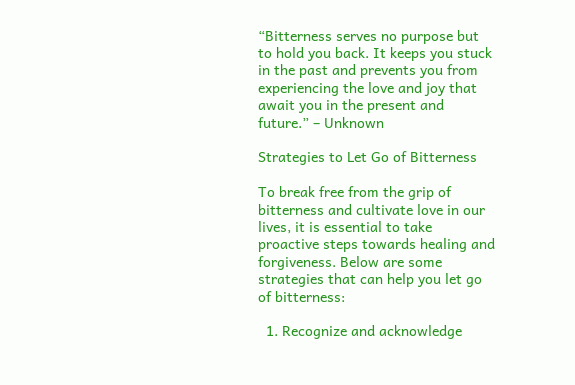“Bitterness serves no purpose but to hold you back. It keeps you stuck in the past and prevents you from experiencing the love and joy that await you in the present and future.” – Unknown

Strategies to Let Go of Bitterness

To break free from the grip of bitterness and cultivate love in our lives, it is essential to take proactive steps towards healing and forgiveness. Below are some strategies that can help you let go of bitterness:

  1. Recognize and acknowledge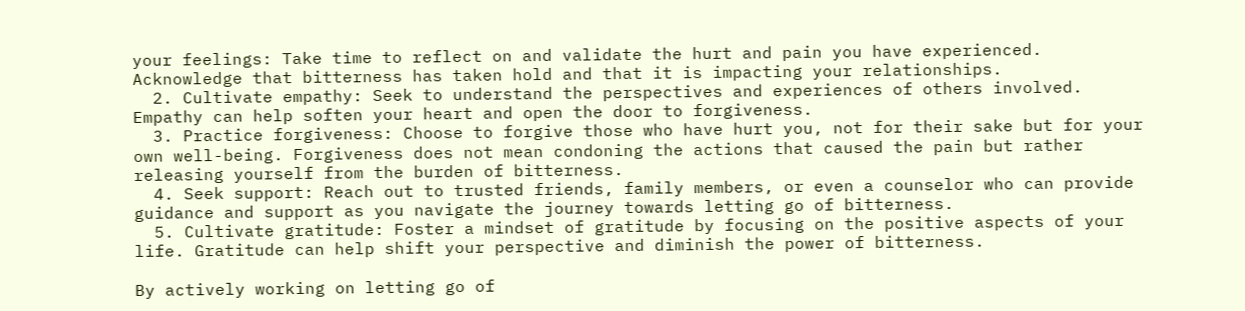your feelings: Take time to reflect on and validate the hurt and pain you have experienced. Acknowledge that bitterness has taken hold and that it is impacting your relationships.
  2. Cultivate empathy: Seek to understand the perspectives and experiences of others involved. Empathy can help soften your heart and open the door to forgiveness.
  3. Practice forgiveness: Choose to forgive those who have hurt you, not for their sake but for your own well-being. Forgiveness does not mean condoning the actions that caused the pain but rather releasing yourself from the burden of bitterness.
  4. Seek support: Reach out to trusted friends, family members, or even a counselor who can provide guidance and support as you navigate the journey towards letting go of bitterness.
  5. Cultivate gratitude: Foster a mindset of gratitude by focusing on the positive aspects of your life. Gratitude can help shift your perspective and diminish the power of bitterness.

By actively working on letting go of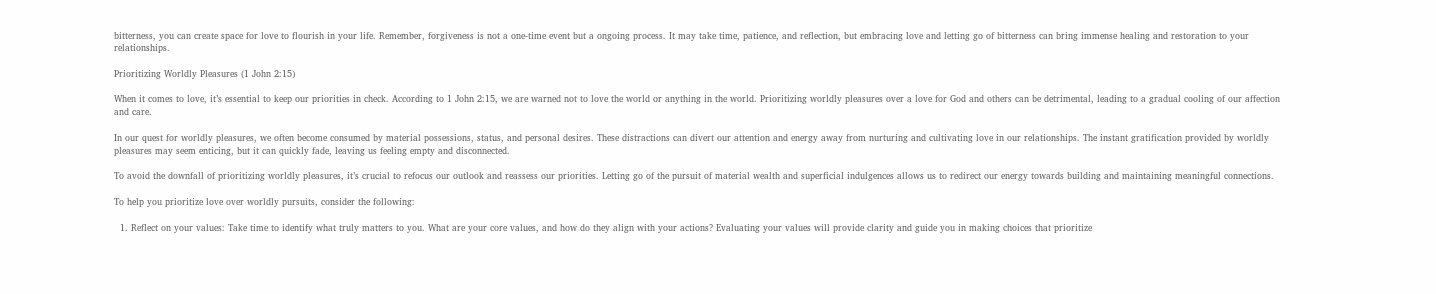bitterness, you can create space for love to flourish in your life. Remember, forgiveness is not a one-time event but a ongoing process. It may take time, patience, and reflection, but embracing love and letting go of bitterness can bring immense healing and restoration to your relationships.

Prioritizing Worldly Pleasures (1 John 2:15)

When it comes to love, it’s essential to keep our priorities in check. According to 1 John 2:15, we are warned not to love the world or anything in the world. Prioritizing worldly pleasures over a love for God and others can be detrimental, leading to a gradual cooling of our affection and care.

In our quest for worldly pleasures, we often become consumed by material possessions, status, and personal desires. These distractions can divert our attention and energy away from nurturing and cultivating love in our relationships. The instant gratification provided by worldly pleasures may seem enticing, but it can quickly fade, leaving us feeling empty and disconnected.

To avoid the downfall of prioritizing worldly pleasures, it’s crucial to refocus our outlook and reassess our priorities. Letting go of the pursuit of material wealth and superficial indulgences allows us to redirect our energy towards building and maintaining meaningful connections.

To help you prioritize love over worldly pursuits, consider the following:

  1. Reflect on your values: Take time to identify what truly matters to you. What are your core values, and how do they align with your actions? Evaluating your values will provide clarity and guide you in making choices that prioritize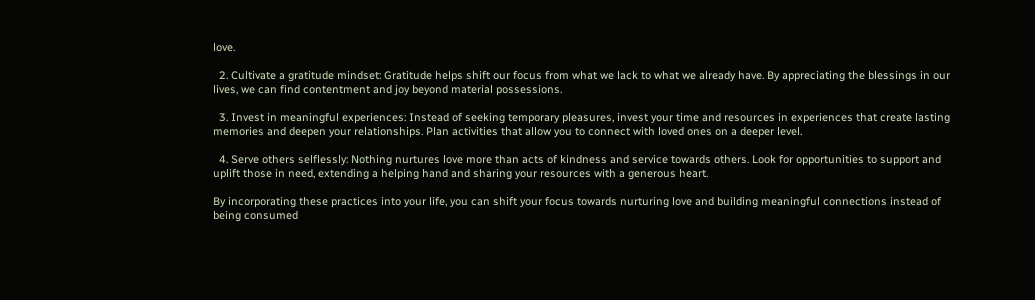love.

  2. Cultivate a gratitude mindset: Gratitude helps shift our focus from what we lack to what we already have. By appreciating the blessings in our lives, we can find contentment and joy beyond material possessions.

  3. Invest in meaningful experiences: Instead of seeking temporary pleasures, invest your time and resources in experiences that create lasting memories and deepen your relationships. Plan activities that allow you to connect with loved ones on a deeper level.

  4. Serve others selflessly: Nothing nurtures love more than acts of kindness and service towards others. Look for opportunities to support and uplift those in need, extending a helping hand and sharing your resources with a generous heart.

By incorporating these practices into your life, you can shift your focus towards nurturing love and building meaningful connections instead of being consumed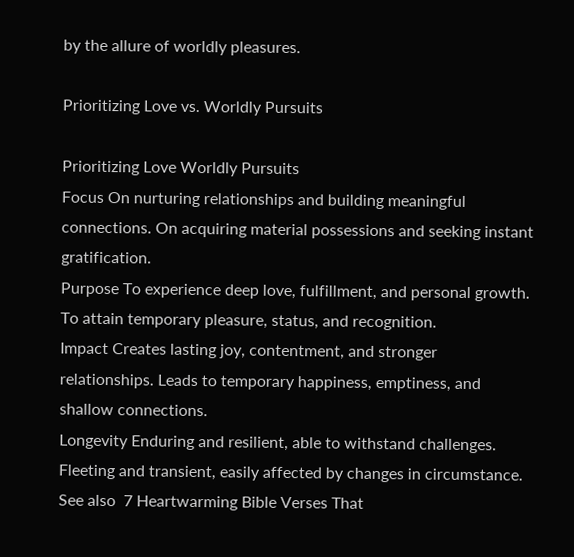by the allure of worldly pleasures.

Prioritizing Love vs. Worldly Pursuits

Prioritizing Love Worldly Pursuits
Focus On nurturing relationships and building meaningful connections. On acquiring material possessions and seeking instant gratification.
Purpose To experience deep love, fulfillment, and personal growth. To attain temporary pleasure, status, and recognition.
Impact Creates lasting joy, contentment, and stronger relationships. Leads to temporary happiness, emptiness, and shallow connections.
Longevity Enduring and resilient, able to withstand challenges. Fleeting and transient, easily affected by changes in circumstance.
See also  7 Heartwarming Bible Verses That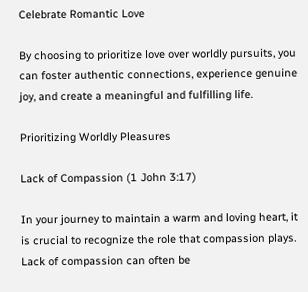Celebrate Romantic Love

By choosing to prioritize love over worldly pursuits, you can foster authentic connections, experience genuine joy, and create a meaningful and fulfilling life.

Prioritizing Worldly Pleasures

Lack of Compassion (1 John 3:17)

In your journey to maintain a warm and loving heart, it is crucial to recognize the role that compassion plays. Lack of compassion can often be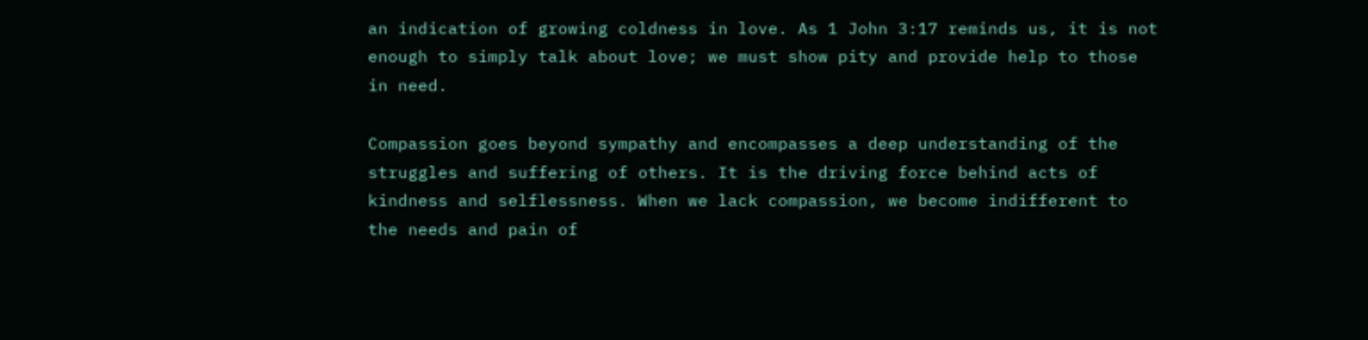an indication of growing coldness in love. As 1 John 3:17 reminds us, it is not enough to simply talk about love; we must show pity and provide help to those in need.

Compassion goes beyond sympathy and encompasses a deep understanding of the struggles and suffering of others. It is the driving force behind acts of kindness and selflessness. When we lack compassion, we become indifferent to the needs and pain of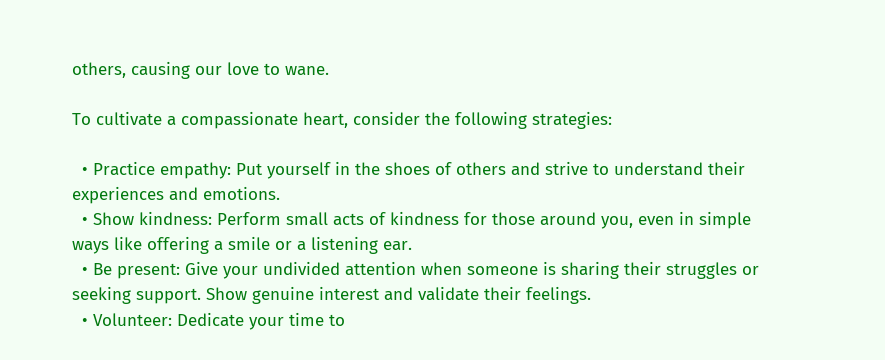others, causing our love to wane.

To cultivate a compassionate heart, consider the following strategies:

  • Practice empathy: Put yourself in the shoes of others and strive to understand their experiences and emotions.
  • Show kindness: Perform small acts of kindness for those around you, even in simple ways like offering a smile or a listening ear.
  • Be present: Give your undivided attention when someone is sharing their struggles or seeking support. Show genuine interest and validate their feelings.
  • Volunteer: Dedicate your time to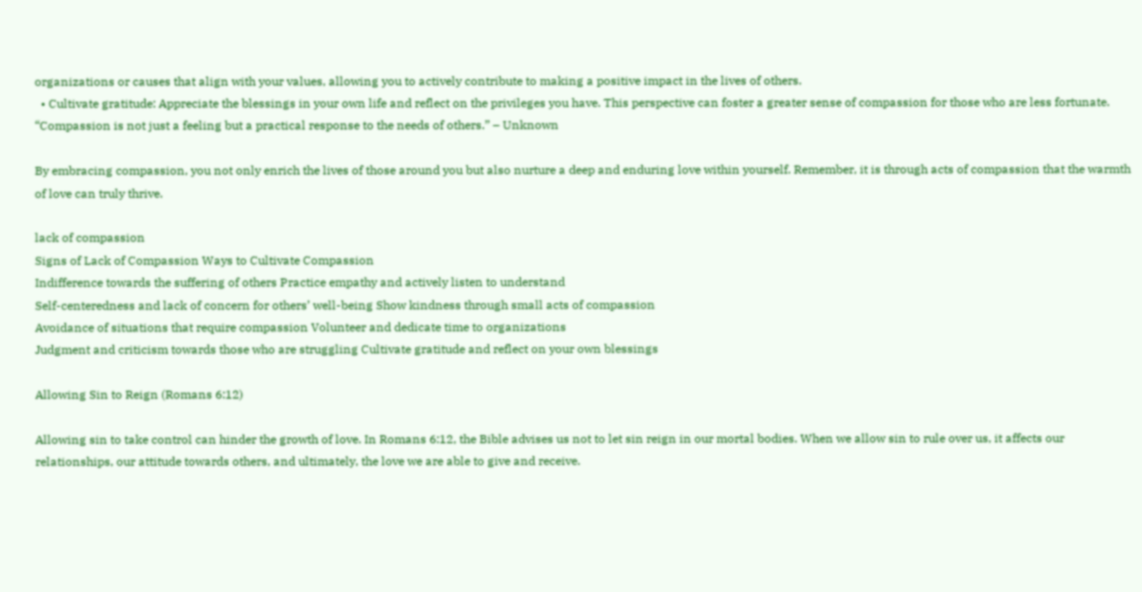organizations or causes that align with your values, allowing you to actively contribute to making a positive impact in the lives of others.
  • Cultivate gratitude: Appreciate the blessings in your own life and reflect on the privileges you have. This perspective can foster a greater sense of compassion for those who are less fortunate.
“Compassion is not just a feeling but a practical response to the needs of others.” – Unknown

By embracing compassion, you not only enrich the lives of those around you but also nurture a deep and enduring love within yourself. Remember, it is through acts of compassion that the warmth of love can truly thrive.

lack of compassion
Signs of Lack of Compassion Ways to Cultivate Compassion
Indifference towards the suffering of others Practice empathy and actively listen to understand
Self-centeredness and lack of concern for others’ well-being Show kindness through small acts of compassion
Avoidance of situations that require compassion Volunteer and dedicate time to organizations
Judgment and criticism towards those who are struggling Cultivate gratitude and reflect on your own blessings

Allowing Sin to Reign (Romans 6:12)

Allowing sin to take control can hinder the growth of love. In Romans 6:12, the Bible advises us not to let sin reign in our mortal bodies. When we allow sin to rule over us, it affects our relationships, our attitude towards others, and ultimately, the love we are able to give and receive.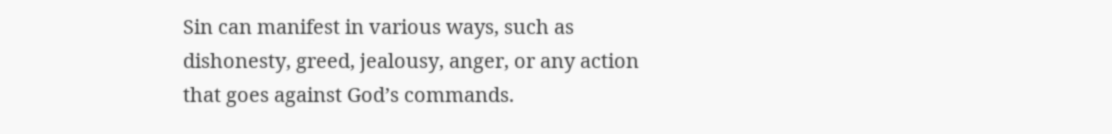Sin can manifest in various ways, such as dishonesty, greed, jealousy, anger, or any action that goes against God’s commands.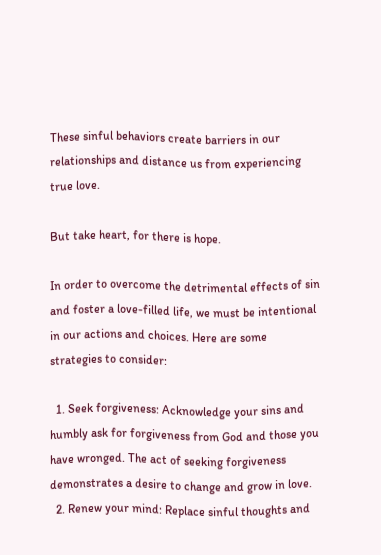These sinful behaviors create barriers in our relationships and distance us from experiencing true love.

But take heart, for there is hope.

In order to overcome the detrimental effects of sin and foster a love-filled life, we must be intentional in our actions and choices. Here are some strategies to consider:

  1. Seek forgiveness: Acknowledge your sins and humbly ask for forgiveness from God and those you have wronged. The act of seeking forgiveness demonstrates a desire to change and grow in love.
  2. Renew your mind: Replace sinful thoughts and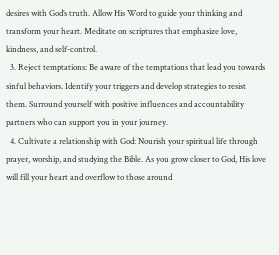desires with God’s truth. Allow His Word to guide your thinking and transform your heart. Meditate on scriptures that emphasize love, kindness, and self-control.
  3. Reject temptations: Be aware of the temptations that lead you towards sinful behaviors. Identify your triggers and develop strategies to resist them. Surround yourself with positive influences and accountability partners who can support you in your journey.
  4. Cultivate a relationship with God: Nourish your spiritual life through prayer, worship, and studying the Bible. As you grow closer to God, His love will fill your heart and overflow to those around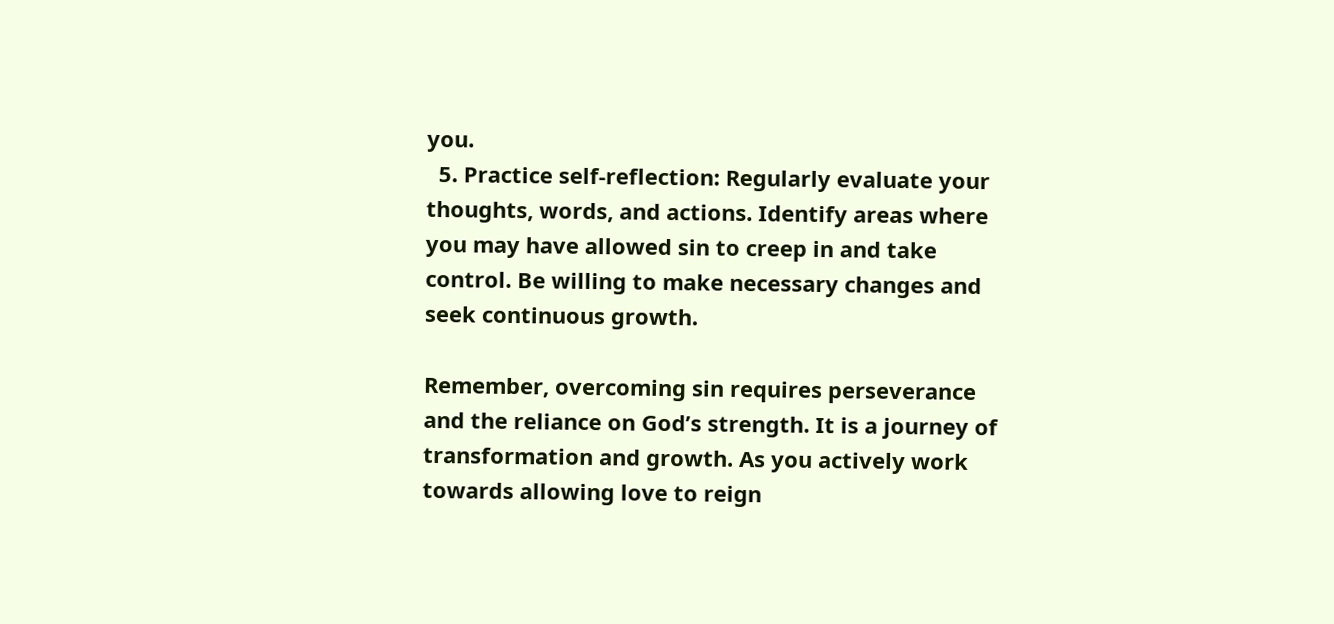you.
  5. Practice self-reflection: Regularly evaluate your thoughts, words, and actions. Identify areas where you may have allowed sin to creep in and take control. Be willing to make necessary changes and seek continuous growth.

Remember, overcoming sin requires perseverance and the reliance on God’s strength. It is a journey of transformation and growth. As you actively work towards allowing love to reign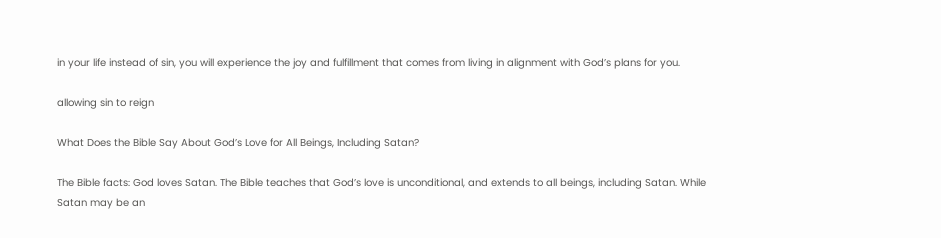in your life instead of sin, you will experience the joy and fulfillment that comes from living in alignment with God’s plans for you.

allowing sin to reign

What Does the Bible Say About God’s Love for All Beings, Including Satan?

The Bible facts: God loves Satan. The Bible teaches that God’s love is unconditional, and extends to all beings, including Satan. While Satan may be an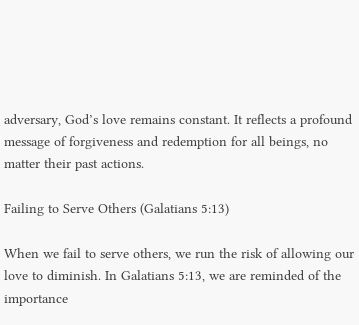adversary, God’s love remains constant. It reflects a profound message of forgiveness and redemption for all beings, no matter their past actions.

Failing to Serve Others (Galatians 5:13)

When we fail to serve others, we run the risk of allowing our love to diminish. In Galatians 5:13, we are reminded of the importance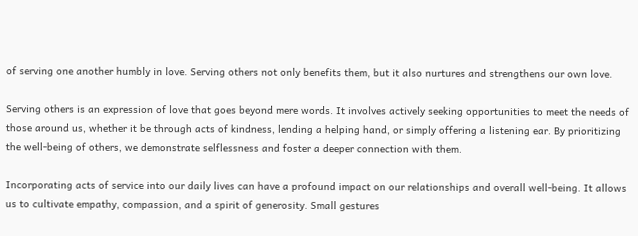of serving one another humbly in love. Serving others not only benefits them, but it also nurtures and strengthens our own love.

Serving others is an expression of love that goes beyond mere words. It involves actively seeking opportunities to meet the needs of those around us, whether it be through acts of kindness, lending a helping hand, or simply offering a listening ear. By prioritizing the well-being of others, we demonstrate selflessness and foster a deeper connection with them.

Incorporating acts of service into our daily lives can have a profound impact on our relationships and overall well-being. It allows us to cultivate empathy, compassion, and a spirit of generosity. Small gestures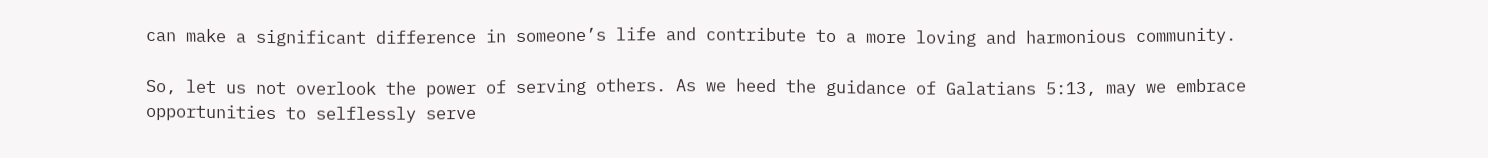can make a significant difference in someone’s life and contribute to a more loving and harmonious community.

So, let us not overlook the power of serving others. As we heed the guidance of Galatians 5:13, may we embrace opportunities to selflessly serve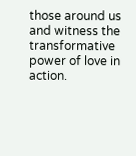those around us and witness the transformative power of love in action.